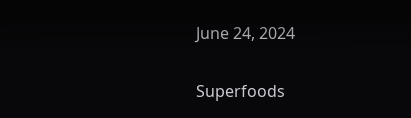June 24, 2024

Superfoods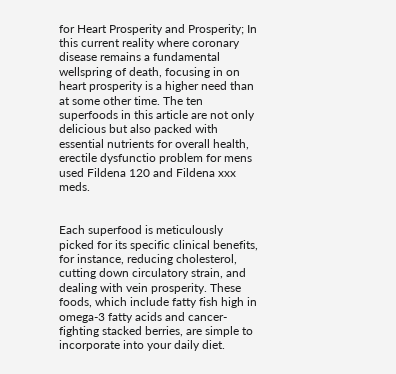for Heart Prosperity and Prosperity; In this current reality where coronary disease remains a fundamental wellspring of death, focusing in on heart prosperity is a higher need than at some other time. The ten superfoods in this article are not only delicious but also packed with essential nutrients for overall health, erectile dysfunctio problem for mens used Fildena 120 and Fildena xxx meds.


Each superfood is meticulously picked for its specific clinical benefits, for instance, reducing cholesterol, cutting down circulatory strain, and dealing with vein prosperity. These foods, which include fatty fish high in omega-3 fatty acids and cancer-fighting stacked berries, are simple to incorporate into your daily diet.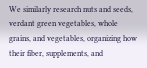We similarly research nuts and seeds, verdant green vegetables, whole grains, and vegetables, organizing how their fiber, supplements, and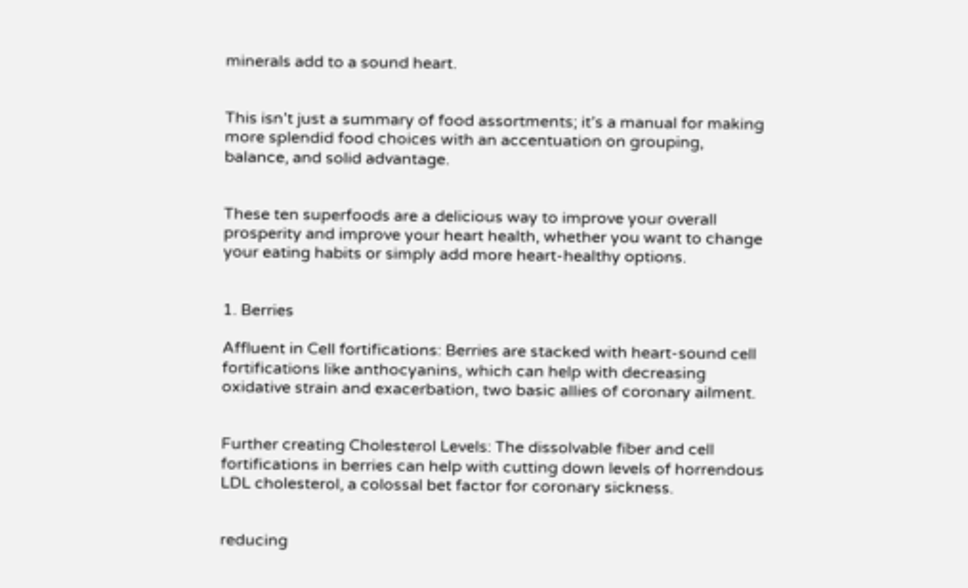minerals add to a sound heart.


This isn’t just a summary of food assortments; it’s a manual for making more splendid food choices with an accentuation on grouping, balance, and solid advantage.


These ten superfoods are a delicious way to improve your overall prosperity and improve your heart health, whether you want to change your eating habits or simply add more heart-healthy options.


1. Berries

Affluent in Cell fortifications: Berries are stacked with heart-sound cell fortifications like anthocyanins, which can help with decreasing oxidative strain and exacerbation, two basic allies of coronary ailment.


Further creating Cholesterol Levels: The dissolvable fiber and cell fortifications in berries can help with cutting down levels of horrendous LDL cholesterol, a colossal bet factor for coronary sickness.


reducing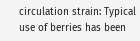circulation strain: Typical use of berries has been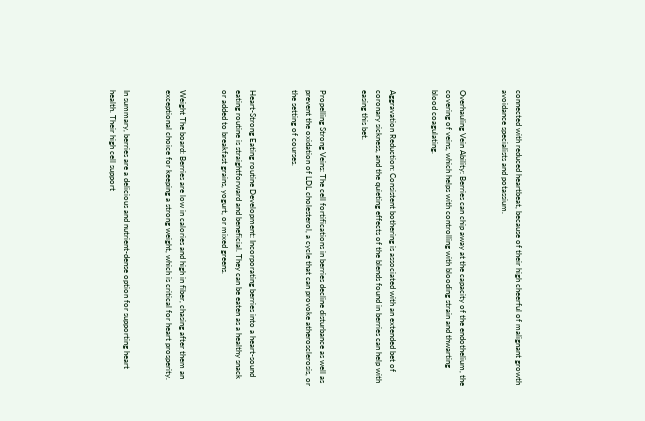connected with reduced heartbeat, because of their high cheerful of malignant growth avoidance specialists and potassium.


Overhauling Vein Ability: Berries can chip away at the capacity of the endothelium, the covering of veins, which helps with controlling with blooding strain and thwarting blood coagulating.


Aggravation Reduction: Consistent bothering is associated with an extended bet of coronary sickness, and the quieting effects of the blends found in berries can help with easing this bet.


Propelling Strong Veins: The cell fortifications in berries decline disturbance as well as prevent the oxidation of LDL cholesterol, a cycle that can provoke atherosclerosis, or the setting of courses.


Heart-Strong Eating routine Development: Incorporating berries into a heart-sound eating routine is straightforward and beneficial. They can be eaten as a healthy snack or added to breakfast grains, yogurt, or mixed greens.


Weight The board: Berries are low in calories and high in fiber, chasing after them an exceptional choice for keeping a strong weight, which is critical for heart prosperity.


In summary, berries are a delicious and nutrient-dense option for supporting heart health. Their high cell support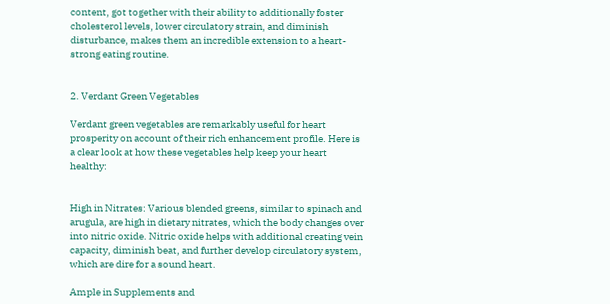content, got together with their ability to additionally foster cholesterol levels, lower circulatory strain, and diminish disturbance, makes them an incredible extension to a heart-strong eating routine.


2. Verdant Green Vegetables

Verdant green vegetables are remarkably useful for heart prosperity on account of their rich enhancement profile. Here is a clear look at how these vegetables help keep your heart healthy:


High in Nitrates: Various blended greens, similar to spinach and arugula, are high in dietary nitrates, which the body changes over into nitric oxide. Nitric oxide helps with additional creating vein capacity, diminish beat, and further develop circulatory system, which are dire for a sound heart.

Ample in Supplements and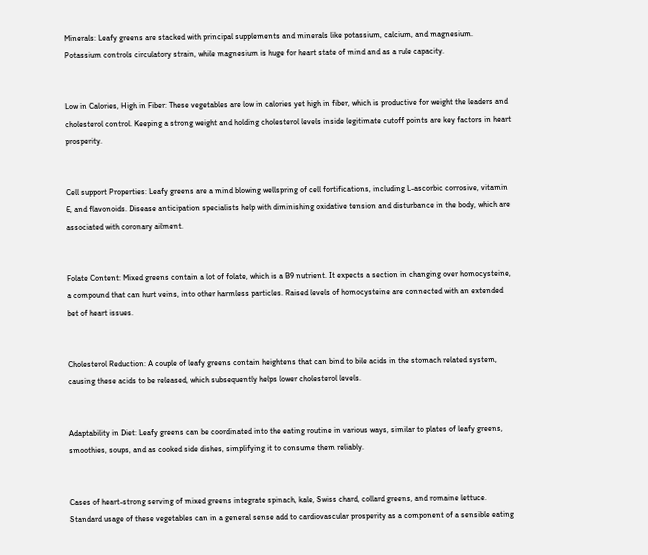Minerals: Leafy greens are stacked with principal supplements and minerals like potassium, calcium, and magnesium. Potassium controls circulatory strain, while magnesium is huge for heart state of mind and as a rule capacity.


Low in Calories, High in Fiber: These vegetables are low in calories yet high in fiber, which is productive for weight the leaders and cholesterol control. Keeping a strong weight and holding cholesterol levels inside legitimate cutoff points are key factors in heart prosperity.


Cell support Properties: Leafy greens are a mind blowing wellspring of cell fortifications, including L-ascorbic corrosive, vitamin E, and flavonoids. Disease anticipation specialists help with diminishing oxidative tension and disturbance in the body, which are associated with coronary ailment.


Folate Content: Mixed greens contain a lot of folate, which is a B9 nutrient. It expects a section in changing over homocysteine, a compound that can hurt veins, into other harmless particles. Raised levels of homocysteine are connected with an extended bet of heart issues.


Cholesterol Reduction: A couple of leafy greens contain heightens that can bind to bile acids in the stomach related system, causing these acids to be released, which subsequently helps lower cholesterol levels.


Adaptability in Diet: Leafy greens can be coordinated into the eating routine in various ways, similar to plates of leafy greens, smoothies, soups, and as cooked side dishes, simplifying it to consume them reliably.


Cases of heart-strong serving of mixed greens integrate spinach, kale, Swiss chard, collard greens, and romaine lettuce. Standard usage of these vegetables can in a general sense add to cardiovascular prosperity as a component of a sensible eating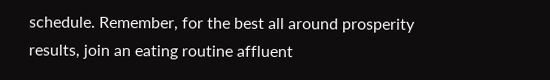schedule. Remember, for the best all around prosperity results, join an eating routine affluent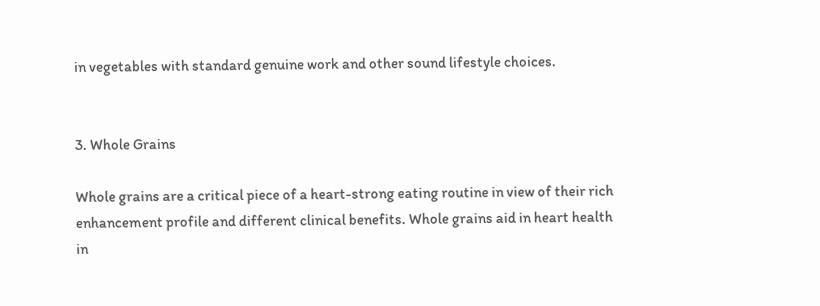in vegetables with standard genuine work and other sound lifestyle choices.


3. Whole Grains

Whole grains are a critical piece of a heart-strong eating routine in view of their rich enhancement profile and different clinical benefits. Whole grains aid in heart health in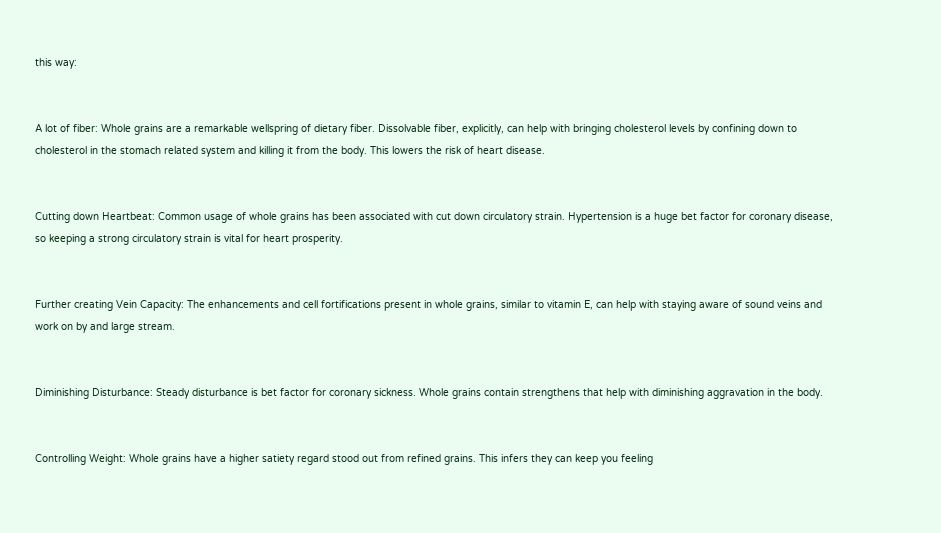this way:


A lot of fiber: Whole grains are a remarkable wellspring of dietary fiber. Dissolvable fiber, explicitly, can help with bringing cholesterol levels by confining down to cholesterol in the stomach related system and killing it from the body. This lowers the risk of heart disease.


Cutting down Heartbeat: Common usage of whole grains has been associated with cut down circulatory strain. Hypertension is a huge bet factor for coronary disease, so keeping a strong circulatory strain is vital for heart prosperity.


Further creating Vein Capacity: The enhancements and cell fortifications present in whole grains, similar to vitamin E, can help with staying aware of sound veins and work on by and large stream.


Diminishing Disturbance: Steady disturbance is bet factor for coronary sickness. Whole grains contain strengthens that help with diminishing aggravation in the body.


Controlling Weight: Whole grains have a higher satiety regard stood out from refined grains. This infers they can keep you feeling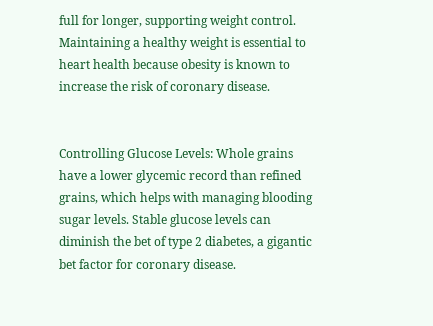full for longer, supporting weight control. Maintaining a healthy weight is essential to heart health because obesity is known to increase the risk of coronary disease.


Controlling Glucose Levels: Whole grains have a lower glycemic record than refined grains, which helps with managing blooding sugar levels. Stable glucose levels can diminish the bet of type 2 diabetes, a gigantic bet factor for coronary disease.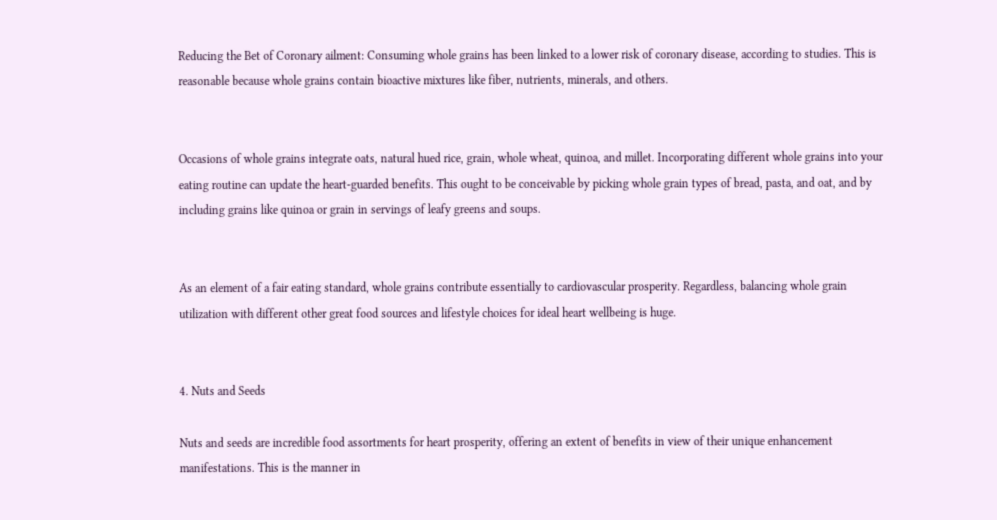Reducing the Bet of Coronary ailment: Consuming whole grains has been linked to a lower risk of coronary disease, according to studies. This is reasonable because whole grains contain bioactive mixtures like fiber, nutrients, minerals, and others.


Occasions of whole grains integrate oats, natural hued rice, grain, whole wheat, quinoa, and millet. Incorporating different whole grains into your eating routine can update the heart-guarded benefits. This ought to be conceivable by picking whole grain types of bread, pasta, and oat, and by including grains like quinoa or grain in servings of leafy greens and soups.


As an element of a fair eating standard, whole grains contribute essentially to cardiovascular prosperity. Regardless, balancing whole grain utilization with different other great food sources and lifestyle choices for ideal heart wellbeing is huge.


4. Nuts and Seeds

Nuts and seeds are incredible food assortments for heart prosperity, offering an extent of benefits in view of their unique enhancement manifestations. This is the manner in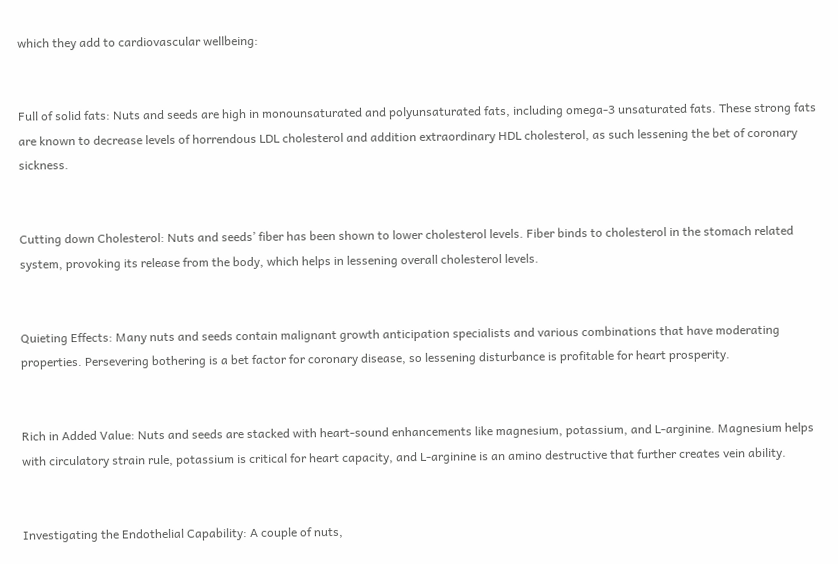which they add to cardiovascular wellbeing:


Full of solid fats: Nuts and seeds are high in monounsaturated and polyunsaturated fats, including omega-3 unsaturated fats. These strong fats are known to decrease levels of horrendous LDL cholesterol and addition extraordinary HDL cholesterol, as such lessening the bet of coronary sickness.


Cutting down Cholesterol: Nuts and seeds’ fiber has been shown to lower cholesterol levels. Fiber binds to cholesterol in the stomach related system, provoking its release from the body, which helps in lessening overall cholesterol levels.


Quieting Effects: Many nuts and seeds contain malignant growth anticipation specialists and various combinations that have moderating properties. Persevering bothering is a bet factor for coronary disease, so lessening disturbance is profitable for heart prosperity.


Rich in Added Value: Nuts and seeds are stacked with heart-sound enhancements like magnesium, potassium, and L-arginine. Magnesium helps with circulatory strain rule, potassium is critical for heart capacity, and L-arginine is an amino destructive that further creates vein ability.


Investigating the Endothelial Capability: A couple of nuts,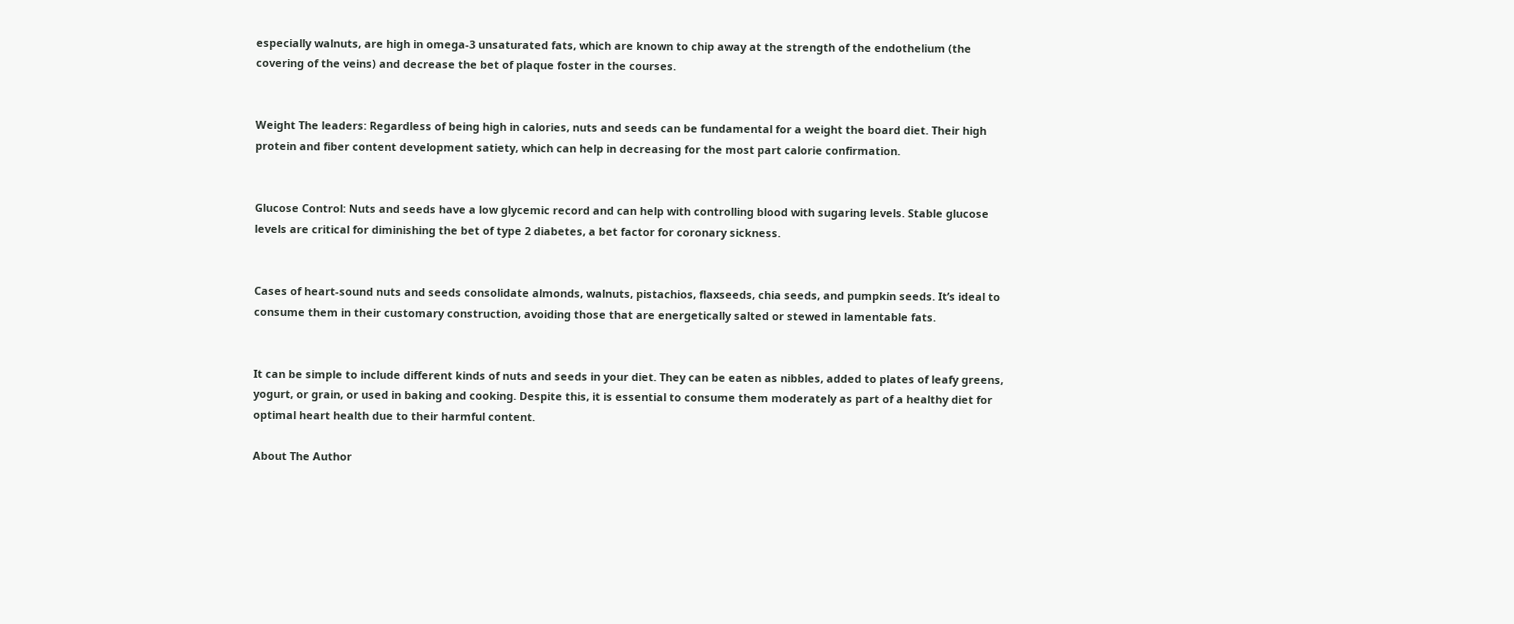especially walnuts, are high in omega-3 unsaturated fats, which are known to chip away at the strength of the endothelium (the covering of the veins) and decrease the bet of plaque foster in the courses.


Weight The leaders: Regardless of being high in calories, nuts and seeds can be fundamental for a weight the board diet. Their high protein and fiber content development satiety, which can help in decreasing for the most part calorie confirmation.


Glucose Control: Nuts and seeds have a low glycemic record and can help with controlling blood with sugaring levels. Stable glucose levels are critical for diminishing the bet of type 2 diabetes, a bet factor for coronary sickness.


Cases of heart-sound nuts and seeds consolidate almonds, walnuts, pistachios, flaxseeds, chia seeds, and pumpkin seeds. It’s ideal to consume them in their customary construction, avoiding those that are energetically salted or stewed in lamentable fats.


It can be simple to include different kinds of nuts and seeds in your diet. They can be eaten as nibbles, added to plates of leafy greens, yogurt, or grain, or used in baking and cooking. Despite this, it is essential to consume them moderately as part of a healthy diet for optimal heart health due to their harmful content.

About The Author